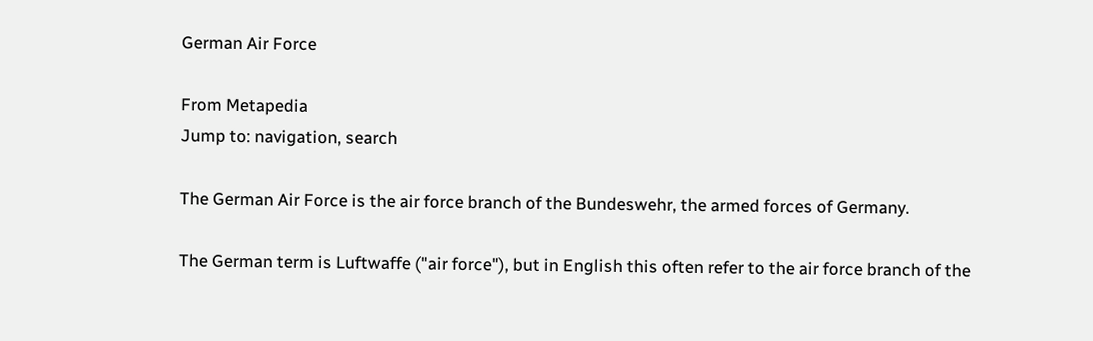German Air Force

From Metapedia
Jump to: navigation, search

The German Air Force is the air force branch of the Bundeswehr, the armed forces of Germany.

The German term is Luftwaffe ("air force"), but in English this often refer to the air force branch of the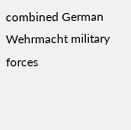combined German Wehrmacht military forces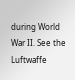during World War II. See the Luftwaffe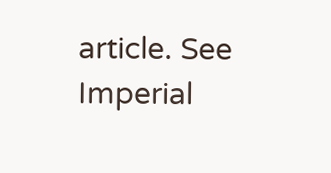article. See Imperial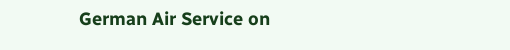German Air Service on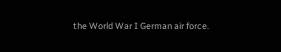the World War I German air force.